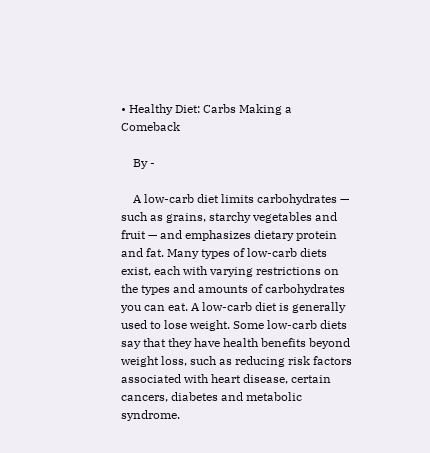• Healthy Diet: Carbs Making a Comeback

    By -

    A low-carb diet limits carbohydrates — such as grains, starchy vegetables and fruit — and emphasizes dietary protein and fat. Many types of low-carb diets exist, each with varying restrictions on the types and amounts of carbohydrates you can eat. A low-carb diet is generally used to lose weight. Some low-carb diets say that they have health benefits beyond weight loss, such as reducing risk factors associated with heart disease, certain cancers, diabetes and metabolic syndrome.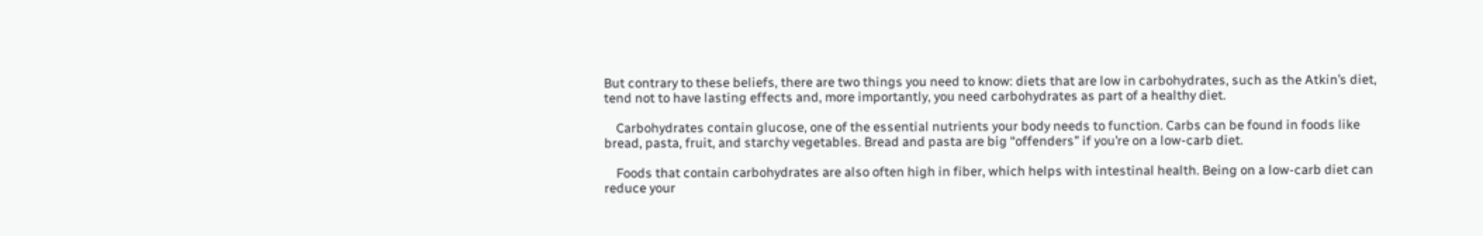But contrary to these beliefs, there are two things you need to know: diets that are low in carbohydrates, such as the Atkin’s diet, tend not to have lasting effects and, more importantly, you need carbohydrates as part of a healthy diet.

    Carbohydrates contain glucose, one of the essential nutrients your body needs to function. Carbs can be found in foods like bread, pasta, fruit, and starchy vegetables. Bread and pasta are big “offenders” if you’re on a low-carb diet.

    Foods that contain carbohydrates are also often high in fiber, which helps with intestinal health. Being on a low-carb diet can reduce your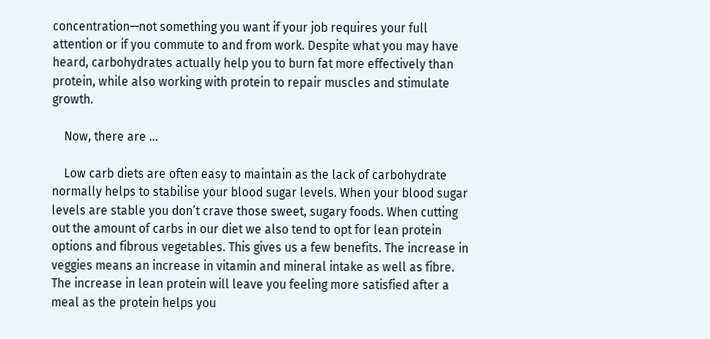concentration—not something you want if your job requires your full attention or if you commute to and from work. Despite what you may have heard, carbohydrates actually help you to burn fat more effectively than protein, while also working with protein to repair muscles and stimulate growth.

    Now, there are …

    Low carb diets are often easy to maintain as the lack of carbohydrate normally helps to stabilise your blood sugar levels. When your blood sugar levels are stable you don’t crave those sweet, sugary foods. When cutting out the amount of carbs in our diet we also tend to opt for lean protein options and fibrous vegetables. This gives us a few benefits. The increase in veggies means an increase in vitamin and mineral intake as well as fibre. The increase in lean protein will leave you feeling more satisfied after a meal as the protein helps you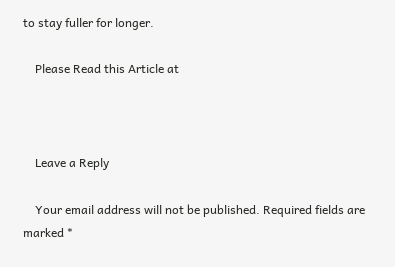to stay fuller for longer.

    Please Read this Article at



    Leave a Reply

    Your email address will not be published. Required fields are marked *